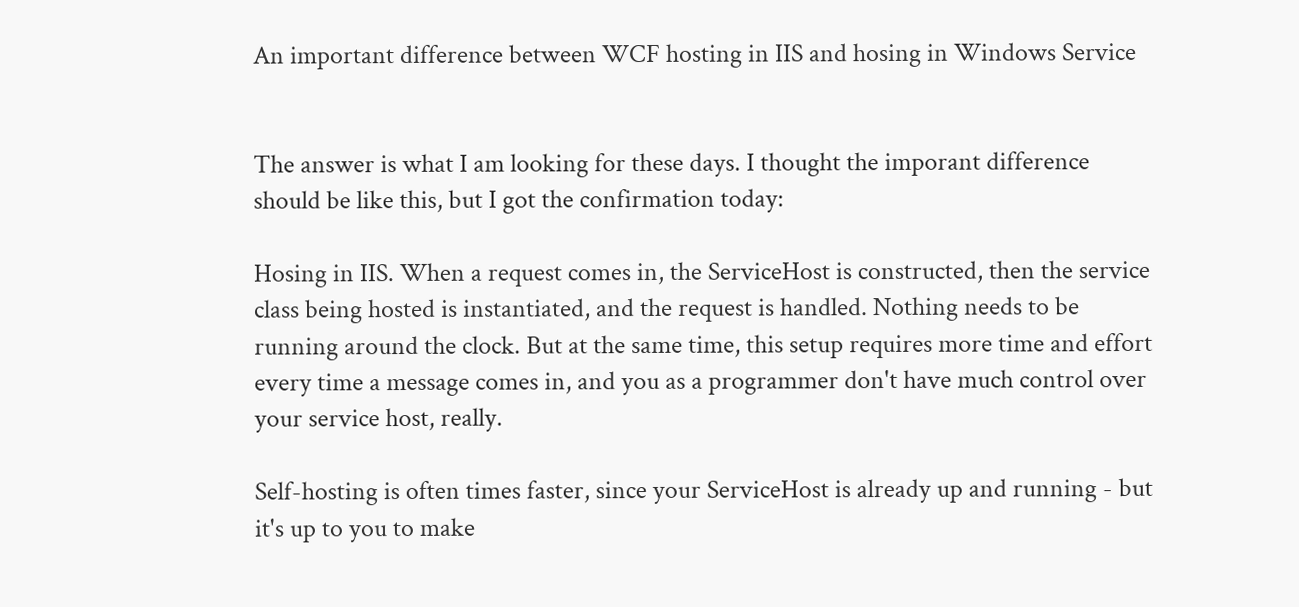An important difference between WCF hosting in IIS and hosing in Windows Service


The answer is what I am looking for these days. I thought the imporant difference should be like this, but I got the confirmation today:

Hosing in IIS. When a request comes in, the ServiceHost is constructed, then the service class being hosted is instantiated, and the request is handled. Nothing needs to be running around the clock. But at the same time, this setup requires more time and effort every time a message comes in, and you as a programmer don't have much control over your service host, really.

Self-hosting is often times faster, since your ServiceHost is already up and running - but it's up to you to make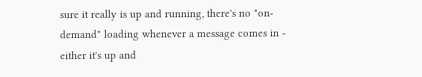sure it really is up and running, there's no "on-demand" loading whenever a message comes in - either it's up and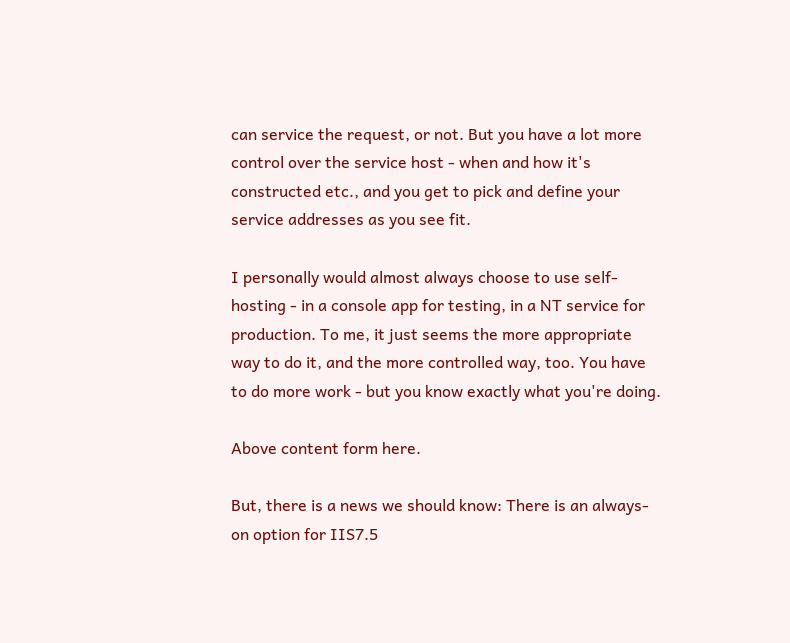can service the request, or not. But you have a lot more control over the service host - when and how it's constructed etc., and you get to pick and define your service addresses as you see fit.

I personally would almost always choose to use self-hosting - in a console app for testing, in a NT service for production. To me, it just seems the more appropriate way to do it, and the more controlled way, too. You have to do more work - but you know exactly what you're doing.

Above content form here.

But, there is a news we should know: There is an always-on option for IIS7.5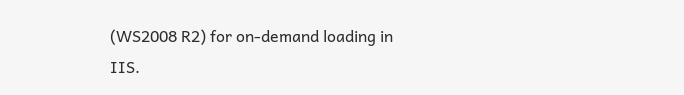(WS2008 R2) for on-demand loading in IIS.